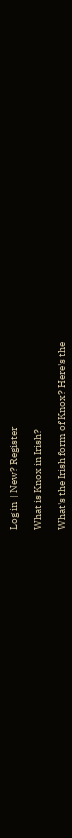Log in  | New? Register

What is Knox in Irish?

What's the Irish form of Knox? Here's the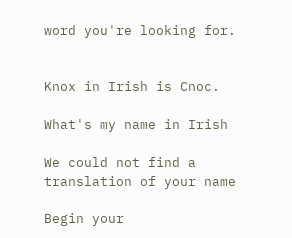word you're looking for.


Knox in Irish is Cnoc.

What's my name in Irish

We could not find a translation of your name

Begin your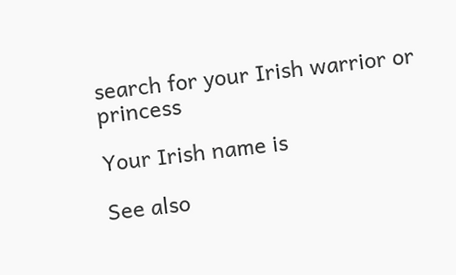search for your Irish warrior or princess

Your Irish name is

See also